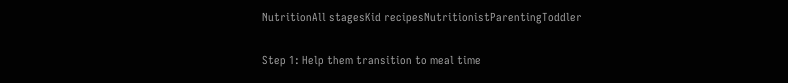NutritionAll stagesKid recipesNutritionistParentingToddler

Step 1: Help them transition to meal time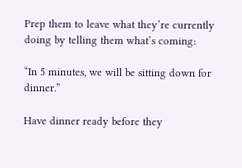Prep them to leave what they’re currently doing by telling them what’s coming:

“In 5 minutes, we will be sitting down for dinner.”

Have dinner ready before they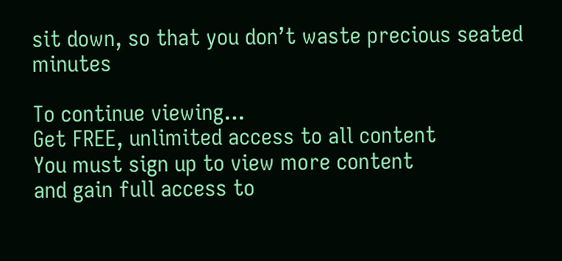sit down, so that you don’t waste precious seated minutes

To continue viewing...
Get FREE, unlimited access to all content
You must sign up to view more content
and gain full access to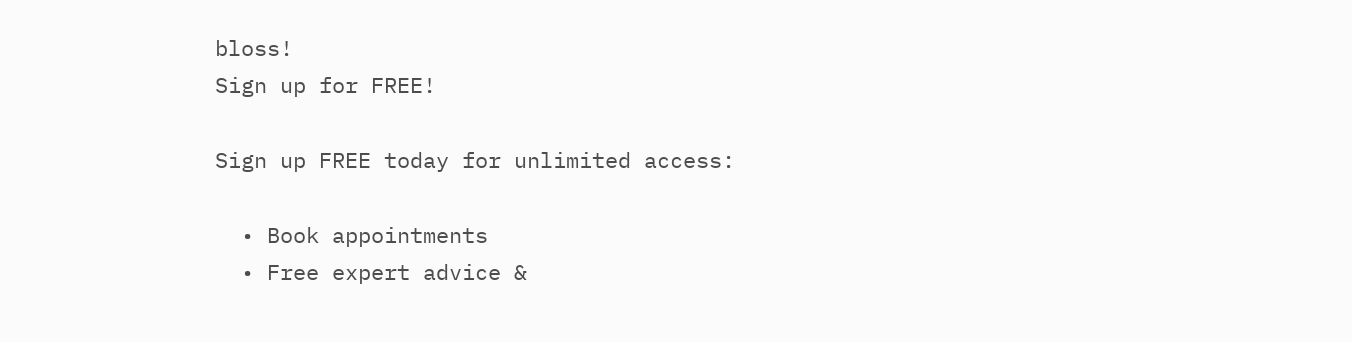bloss!
Sign up for FREE!

Sign up FREE today for unlimited access:

  • Book appointments
  • Free expert advice &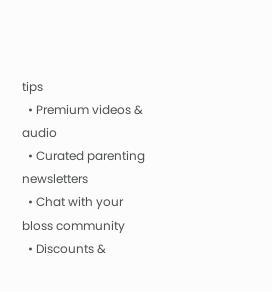tips
  • Premium videos & audio
  • Curated parenting newsletters
  • Chat with your bloss community
  • Discounts &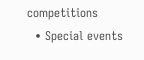competitions
  • Special events